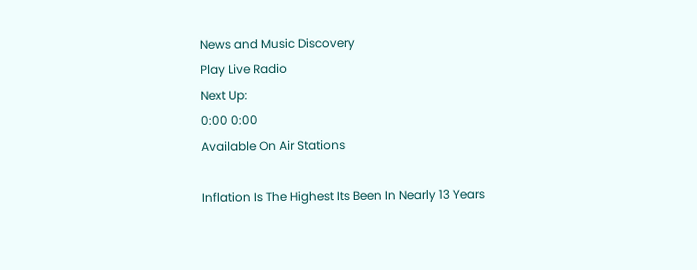News and Music Discovery
Play Live Radio
Next Up:
0:00 0:00
Available On Air Stations

Inflation Is The Highest Its Been In Nearly 13 Years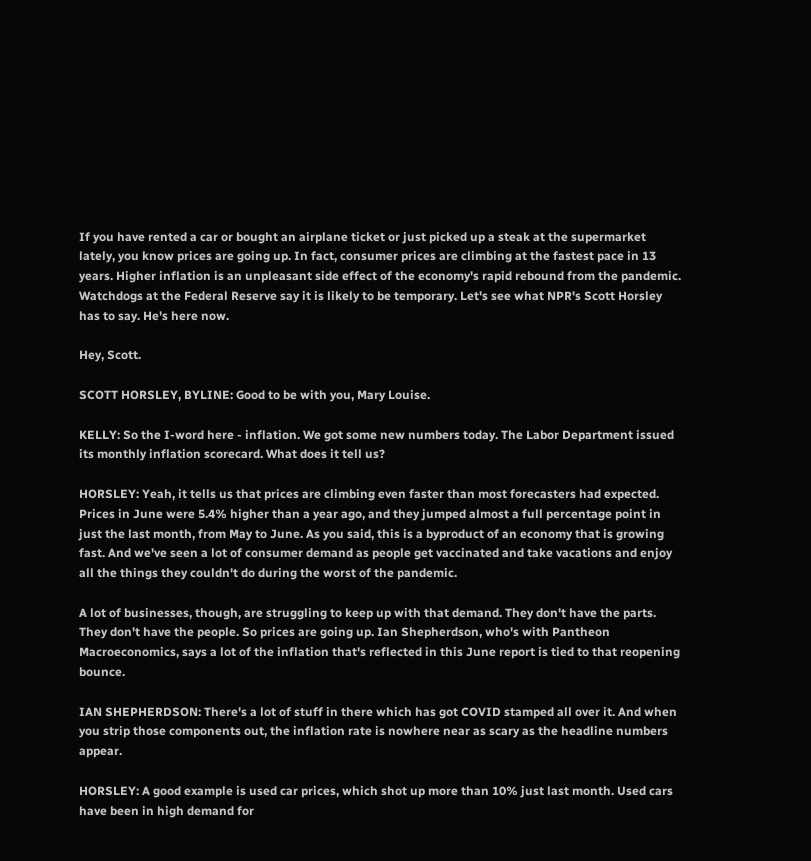If you have rented a car or bought an airplane ticket or just picked up a steak at the supermarket lately, you know prices are going up. In fact, consumer prices are climbing at the fastest pace in 13 years. Higher inflation is an unpleasant side effect of the economy's rapid rebound from the pandemic. Watchdogs at the Federal Reserve say it is likely to be temporary. Let's see what NPR's Scott Horsley has to say. He's here now.

Hey, Scott.

SCOTT HORSLEY, BYLINE: Good to be with you, Mary Louise.

KELLY: So the I-word here - inflation. We got some new numbers today. The Labor Department issued its monthly inflation scorecard. What does it tell us?

HORSLEY: Yeah, it tells us that prices are climbing even faster than most forecasters had expected. Prices in June were 5.4% higher than a year ago, and they jumped almost a full percentage point in just the last month, from May to June. As you said, this is a byproduct of an economy that is growing fast. And we've seen a lot of consumer demand as people get vaccinated and take vacations and enjoy all the things they couldn't do during the worst of the pandemic.

A lot of businesses, though, are struggling to keep up with that demand. They don't have the parts. They don't have the people. So prices are going up. Ian Shepherdson, who's with Pantheon Macroeconomics, says a lot of the inflation that's reflected in this June report is tied to that reopening bounce.

IAN SHEPHERDSON: There's a lot of stuff in there which has got COVID stamped all over it. And when you strip those components out, the inflation rate is nowhere near as scary as the headline numbers appear.

HORSLEY: A good example is used car prices, which shot up more than 10% just last month. Used cars have been in high demand for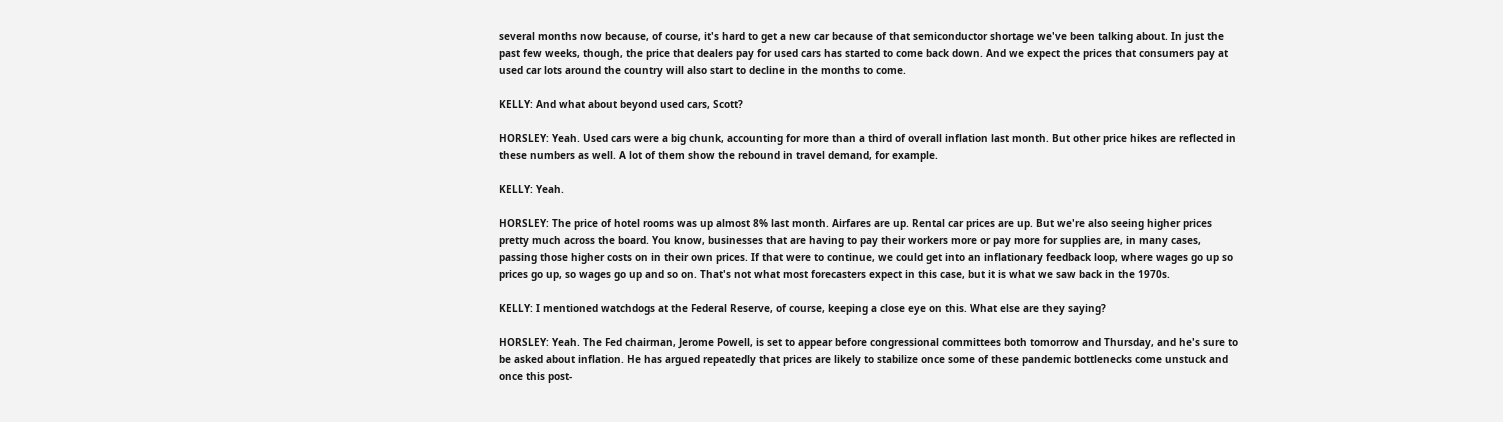several months now because, of course, it's hard to get a new car because of that semiconductor shortage we've been talking about. In just the past few weeks, though, the price that dealers pay for used cars has started to come back down. And we expect the prices that consumers pay at used car lots around the country will also start to decline in the months to come.

KELLY: And what about beyond used cars, Scott?

HORSLEY: Yeah. Used cars were a big chunk, accounting for more than a third of overall inflation last month. But other price hikes are reflected in these numbers as well. A lot of them show the rebound in travel demand, for example.

KELLY: Yeah.

HORSLEY: The price of hotel rooms was up almost 8% last month. Airfares are up. Rental car prices are up. But we're also seeing higher prices pretty much across the board. You know, businesses that are having to pay their workers more or pay more for supplies are, in many cases, passing those higher costs on in their own prices. If that were to continue, we could get into an inflationary feedback loop, where wages go up so prices go up, so wages go up and so on. That's not what most forecasters expect in this case, but it is what we saw back in the 1970s.

KELLY: I mentioned watchdogs at the Federal Reserve, of course, keeping a close eye on this. What else are they saying?

HORSLEY: Yeah. The Fed chairman, Jerome Powell, is set to appear before congressional committees both tomorrow and Thursday, and he's sure to be asked about inflation. He has argued repeatedly that prices are likely to stabilize once some of these pandemic bottlenecks come unstuck and once this post-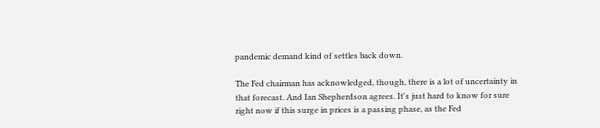pandemic demand kind of settles back down.

The Fed chairman has acknowledged, though, there is a lot of uncertainty in that forecast. And Ian Shepherdson agrees. It's just hard to know for sure right now if this surge in prices is a passing phase, as the Fed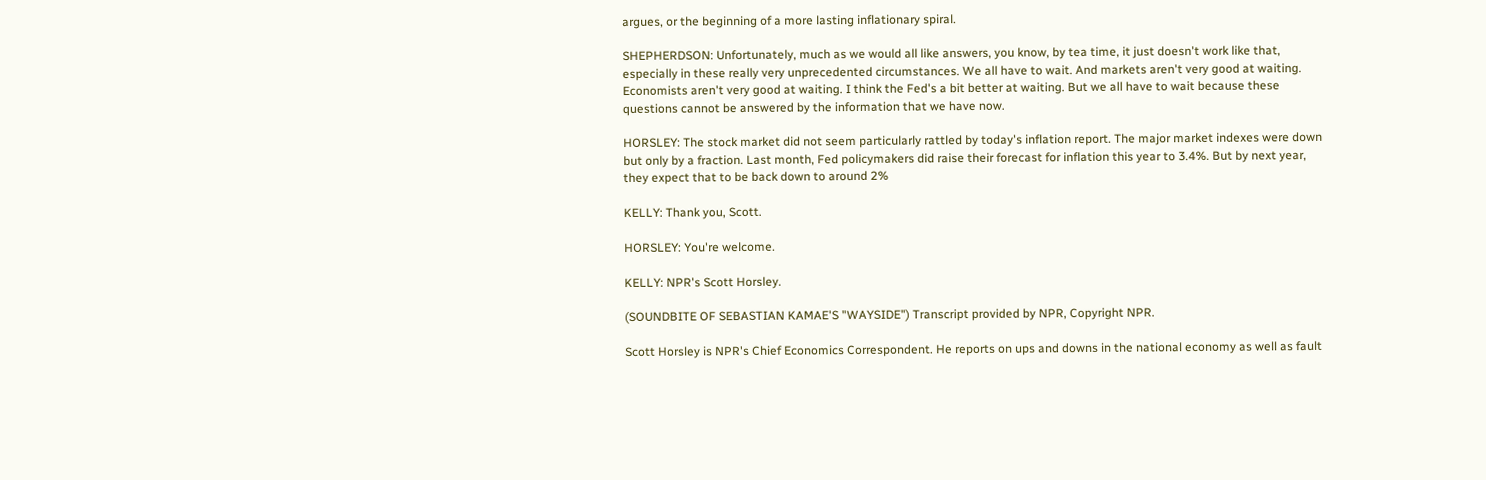argues, or the beginning of a more lasting inflationary spiral.

SHEPHERDSON: Unfortunately, much as we would all like answers, you know, by tea time, it just doesn't work like that, especially in these really very unprecedented circumstances. We all have to wait. And markets aren't very good at waiting. Economists aren't very good at waiting. I think the Fed's a bit better at waiting. But we all have to wait because these questions cannot be answered by the information that we have now.

HORSLEY: The stock market did not seem particularly rattled by today's inflation report. The major market indexes were down but only by a fraction. Last month, Fed policymakers did raise their forecast for inflation this year to 3.4%. But by next year, they expect that to be back down to around 2%

KELLY: Thank you, Scott.

HORSLEY: You're welcome.

KELLY: NPR's Scott Horsley.

(SOUNDBITE OF SEBASTIAN KAMAE'S "WAYSIDE") Transcript provided by NPR, Copyright NPR.

Scott Horsley is NPR's Chief Economics Correspondent. He reports on ups and downs in the national economy as well as fault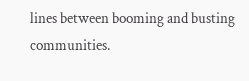lines between booming and busting communities.